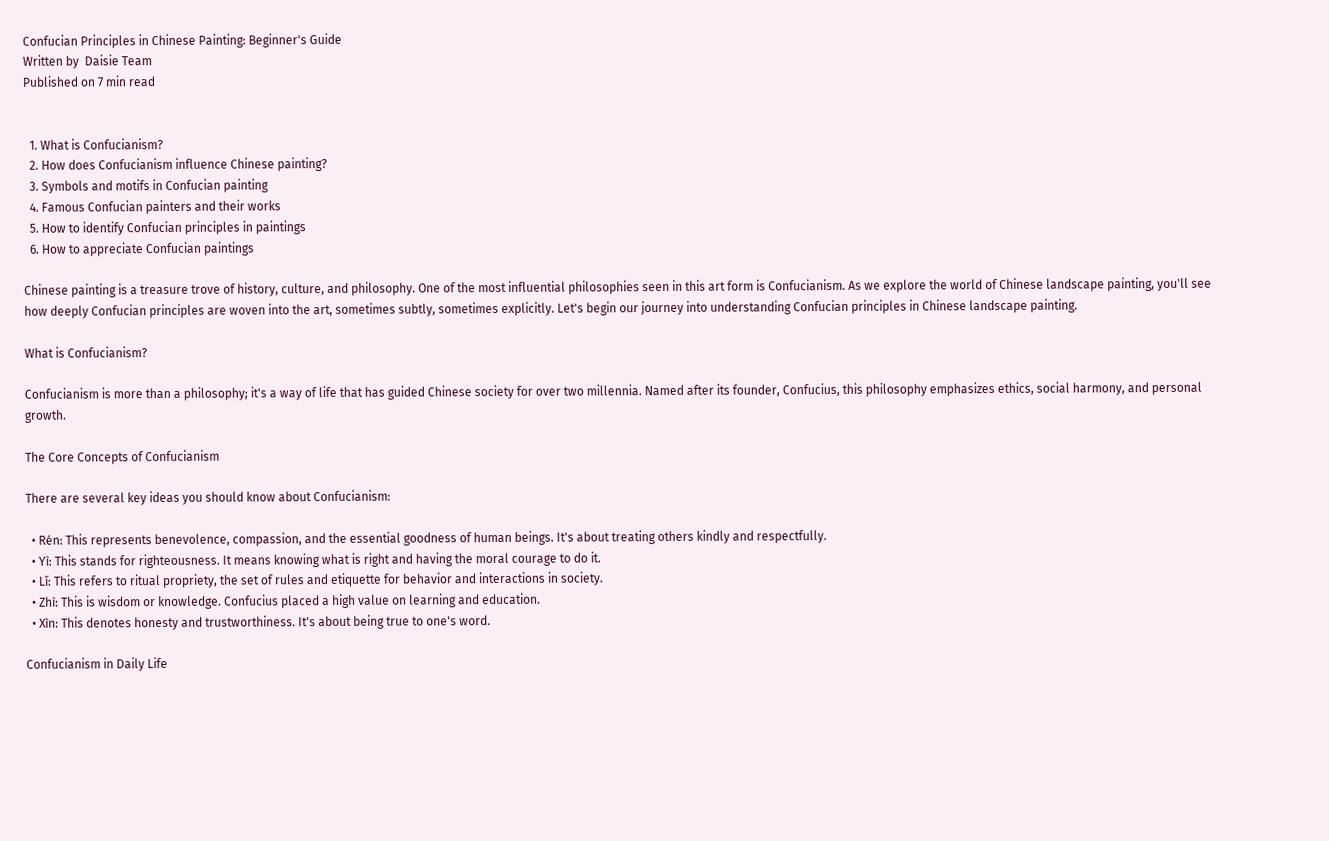Confucian Principles in Chinese Painting: Beginner's Guide
Written by  Daisie Team
Published on 7 min read


  1. What is Confucianism?
  2. How does Confucianism influence Chinese painting?
  3. Symbols and motifs in Confucian painting
  4. Famous Confucian painters and their works
  5. How to identify Confucian principles in paintings
  6. How to appreciate Confucian paintings

Chinese painting is a treasure trove of history, culture, and philosophy. One of the most influential philosophies seen in this art form is Confucianism. As we explore the world of Chinese landscape painting, you'll see how deeply Confucian principles are woven into the art, sometimes subtly, sometimes explicitly. Let's begin our journey into understanding Confucian principles in Chinese landscape painting.

What is Confucianism?

Confucianism is more than a philosophy; it's a way of life that has guided Chinese society for over two millennia. Named after its founder, Confucius, this philosophy emphasizes ethics, social harmony, and personal growth.

The Core Concepts of Confucianism

There are several key ideas you should know about Confucianism:

  • Rén: This represents benevolence, compassion, and the essential goodness of human beings. It's about treating others kindly and respectfully.
  • Yì: This stands for righteousness. It means knowing what is right and having the moral courage to do it.
  • Lǐ: This refers to ritual propriety, the set of rules and etiquette for behavior and interactions in society.
  • Zhì: This is wisdom or knowledge. Confucius placed a high value on learning and education.
  • Xìn: This denotes honesty and trustworthiness. It's about being true to one's word.

Confucianism in Daily Life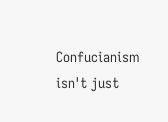Confucianism isn't just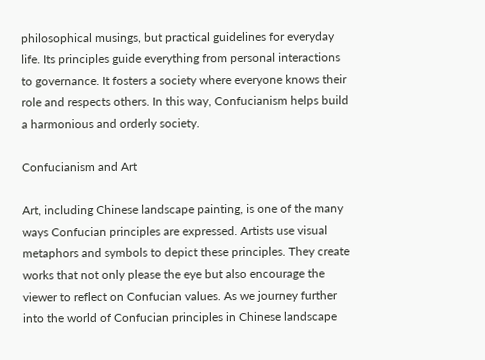philosophical musings, but practical guidelines for everyday life. Its principles guide everything from personal interactions to governance. It fosters a society where everyone knows their role and respects others. In this way, Confucianism helps build a harmonious and orderly society.

Confucianism and Art

Art, including Chinese landscape painting, is one of the many ways Confucian principles are expressed. Artists use visual metaphors and symbols to depict these principles. They create works that not only please the eye but also encourage the viewer to reflect on Confucian values. As we journey further into the world of Confucian principles in Chinese landscape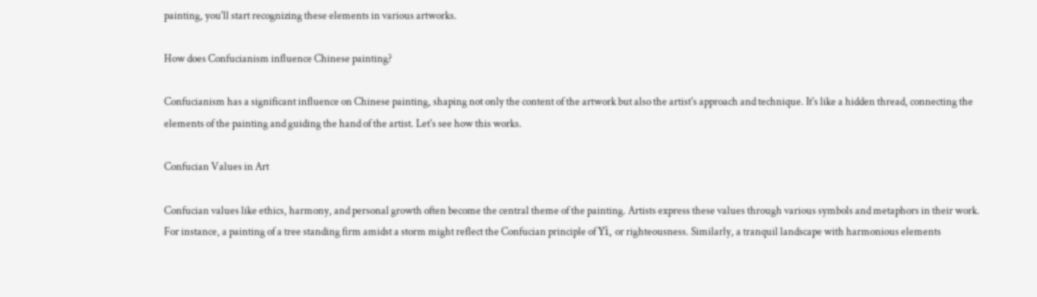painting, you'll start recognizing these elements in various artworks.

How does Confucianism influence Chinese painting?

Confucianism has a significant influence on Chinese painting, shaping not only the content of the artwork but also the artist's approach and technique. It's like a hidden thread, connecting the elements of the painting and guiding the hand of the artist. Let's see how this works.

Confucian Values in Art

Confucian values like ethics, harmony, and personal growth often become the central theme of the painting. Artists express these values through various symbols and metaphors in their work. For instance, a painting of a tree standing firm amidst a storm might reflect the Confucian principle of Yì, or righteousness. Similarly, a tranquil landscape with harmonious elements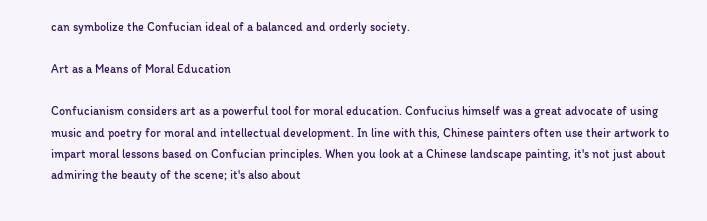can symbolize the Confucian ideal of a balanced and orderly society.

Art as a Means of Moral Education

Confucianism considers art as a powerful tool for moral education. Confucius himself was a great advocate of using music and poetry for moral and intellectual development. In line with this, Chinese painters often use their artwork to impart moral lessons based on Confucian principles. When you look at a Chinese landscape painting, it's not just about admiring the beauty of the scene; it's also about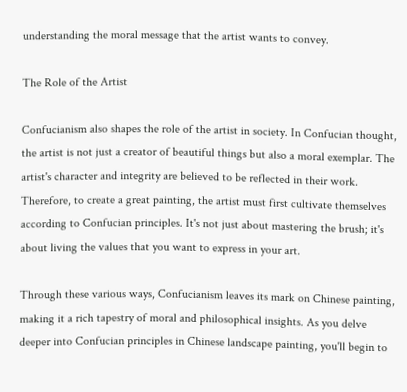understanding the moral message that the artist wants to convey.

The Role of the Artist

Confucianism also shapes the role of the artist in society. In Confucian thought, the artist is not just a creator of beautiful things but also a moral exemplar. The artist's character and integrity are believed to be reflected in their work. Therefore, to create a great painting, the artist must first cultivate themselves according to Confucian principles. It's not just about mastering the brush; it's about living the values that you want to express in your art.

Through these various ways, Confucianism leaves its mark on Chinese painting, making it a rich tapestry of moral and philosophical insights. As you delve deeper into Confucian principles in Chinese landscape painting, you'll begin to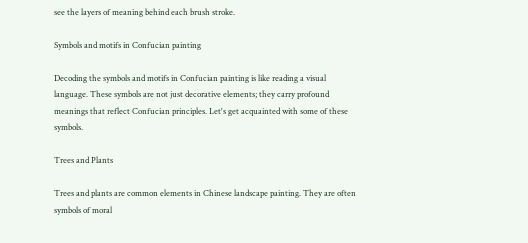see the layers of meaning behind each brush stroke.

Symbols and motifs in Confucian painting

Decoding the symbols and motifs in Confucian painting is like reading a visual language. These symbols are not just decorative elements; they carry profound meanings that reflect Confucian principles. Let's get acquainted with some of these symbols.

Trees and Plants

Trees and plants are common elements in Chinese landscape painting. They are often symbols of moral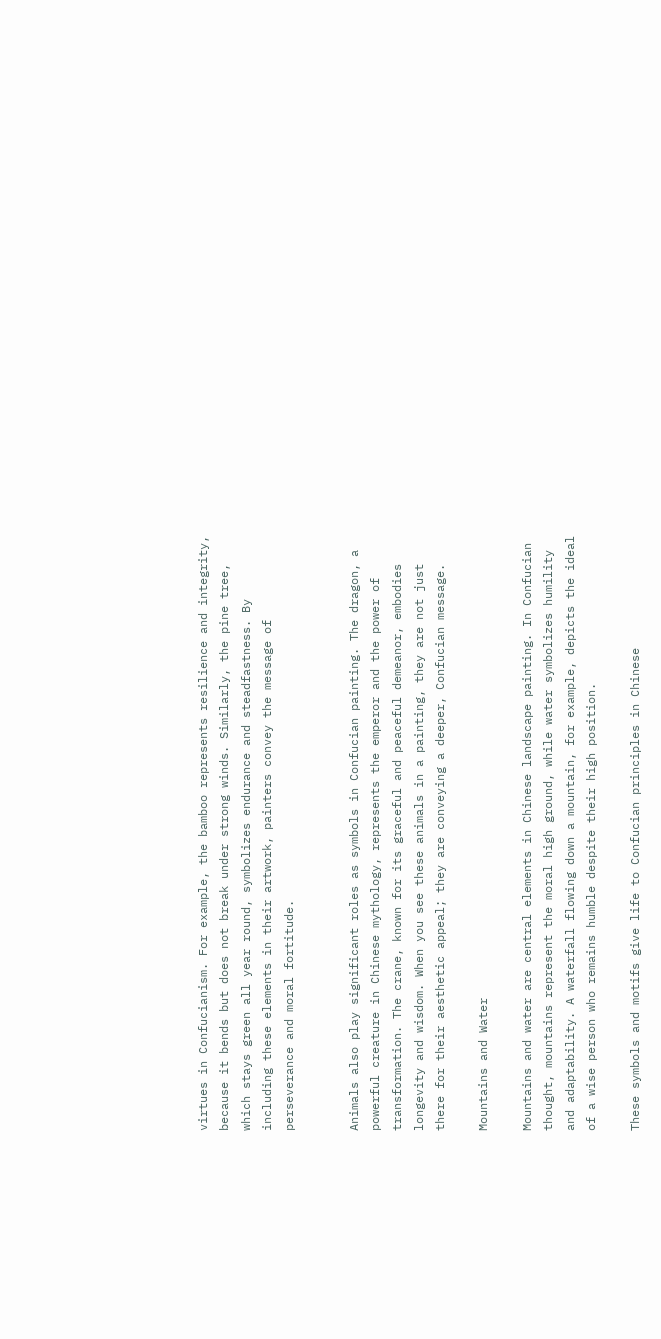virtues in Confucianism. For example, the bamboo represents resilience and integrity, because it bends but does not break under strong winds. Similarly, the pine tree, which stays green all year round, symbolizes endurance and steadfastness. By including these elements in their artwork, painters convey the message of perseverance and moral fortitude.


Animals also play significant roles as symbols in Confucian painting. The dragon, a powerful creature in Chinese mythology, represents the emperor and the power of transformation. The crane, known for its graceful and peaceful demeanor, embodies longevity and wisdom. When you see these animals in a painting, they are not just there for their aesthetic appeal; they are conveying a deeper, Confucian message.

Mountains and Water

Mountains and water are central elements in Chinese landscape painting. In Confucian thought, mountains represent the moral high ground, while water symbolizes humility and adaptability. A waterfall flowing down a mountain, for example, depicts the ideal of a wise person who remains humble despite their high position.

These symbols and motifs give life to Confucian principles in Chinese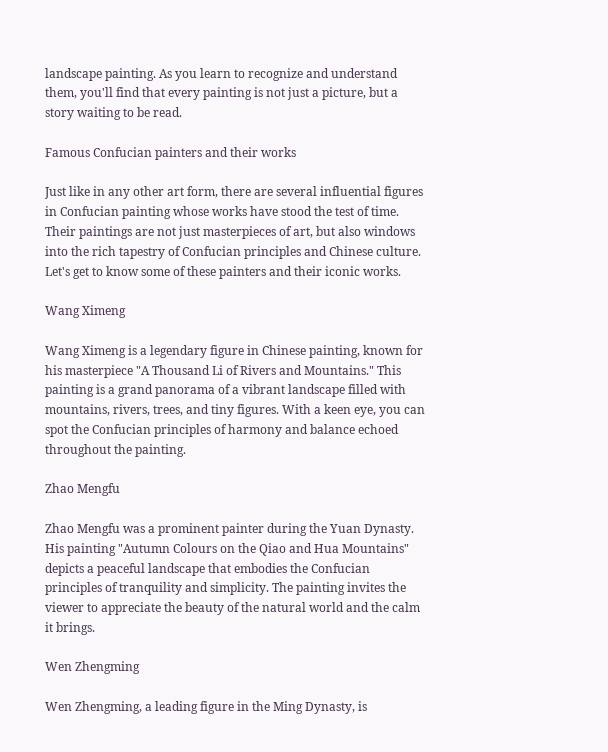landscape painting. As you learn to recognize and understand them, you'll find that every painting is not just a picture, but a story waiting to be read.

Famous Confucian painters and their works

Just like in any other art form, there are several influential figures in Confucian painting whose works have stood the test of time. Their paintings are not just masterpieces of art, but also windows into the rich tapestry of Confucian principles and Chinese culture. Let's get to know some of these painters and their iconic works.

Wang Ximeng

Wang Ximeng is a legendary figure in Chinese painting, known for his masterpiece "A Thousand Li of Rivers and Mountains." This painting is a grand panorama of a vibrant landscape filled with mountains, rivers, trees, and tiny figures. With a keen eye, you can spot the Confucian principles of harmony and balance echoed throughout the painting.

Zhao Mengfu

Zhao Mengfu was a prominent painter during the Yuan Dynasty. His painting "Autumn Colours on the Qiao and Hua Mountains" depicts a peaceful landscape that embodies the Confucian principles of tranquility and simplicity. The painting invites the viewer to appreciate the beauty of the natural world and the calm it brings.

Wen Zhengming

Wen Zhengming, a leading figure in the Ming Dynasty, is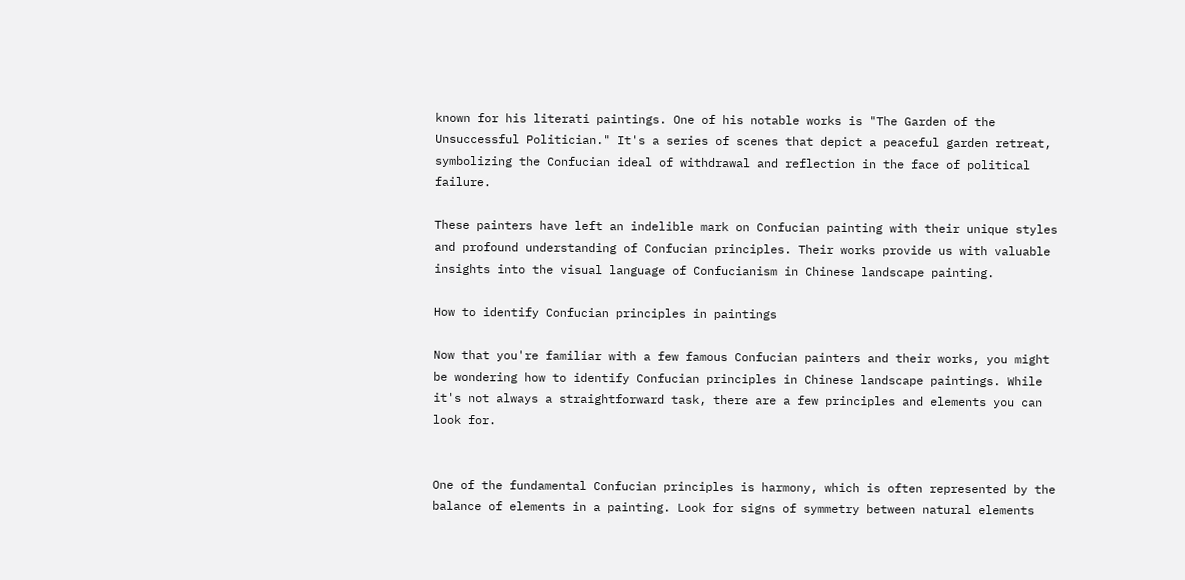known for his literati paintings. One of his notable works is "The Garden of the Unsuccessful Politician." It's a series of scenes that depict a peaceful garden retreat, symbolizing the Confucian ideal of withdrawal and reflection in the face of political failure.

These painters have left an indelible mark on Confucian painting with their unique styles and profound understanding of Confucian principles. Their works provide us with valuable insights into the visual language of Confucianism in Chinese landscape painting.

How to identify Confucian principles in paintings

Now that you're familiar with a few famous Confucian painters and their works, you might be wondering how to identify Confucian principles in Chinese landscape paintings. While it's not always a straightforward task, there are a few principles and elements you can look for.


One of the fundamental Confucian principles is harmony, which is often represented by the balance of elements in a painting. Look for signs of symmetry between natural elements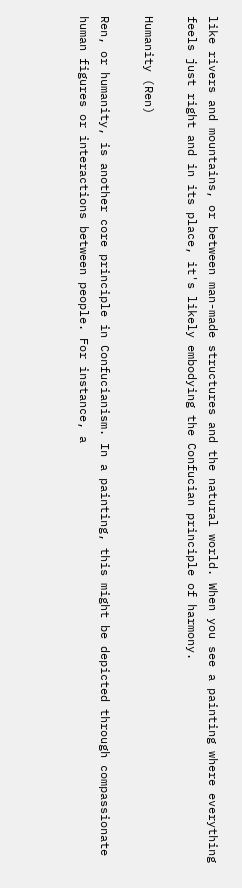like rivers and mountains, or between man-made structures and the natural world. When you see a painting where everything feels just right and in its place, it's likely embodying the Confucian principle of harmony.

Humanity (Ren)

Ren, or humanity, is another core principle in Confucianism. In a painting, this might be depicted through compassionate human figures or interactions between people. For instance, a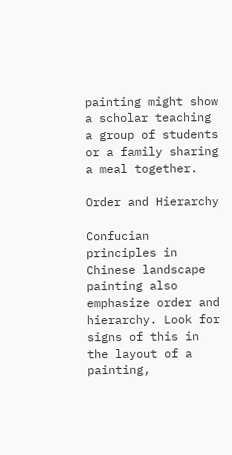painting might show a scholar teaching a group of students or a family sharing a meal together.

Order and Hierarchy

Confucian principles in Chinese landscape painting also emphasize order and hierarchy. Look for signs of this in the layout of a painting,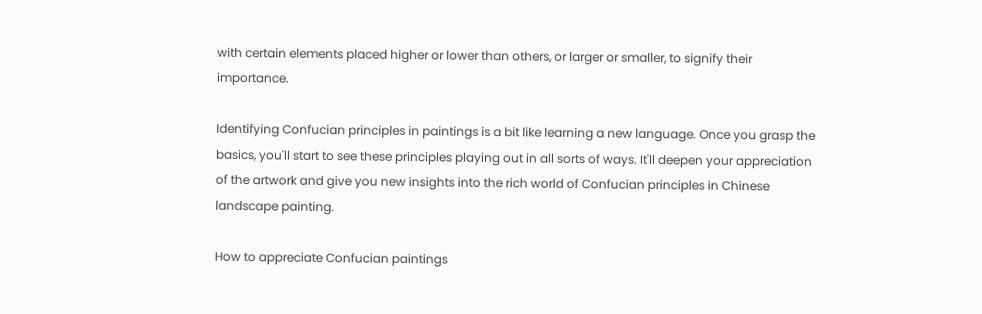with certain elements placed higher or lower than others, or larger or smaller, to signify their importance.

Identifying Confucian principles in paintings is a bit like learning a new language. Once you grasp the basics, you'll start to see these principles playing out in all sorts of ways. It'll deepen your appreciation of the artwork and give you new insights into the rich world of Confucian principles in Chinese landscape painting.

How to appreciate Confucian paintings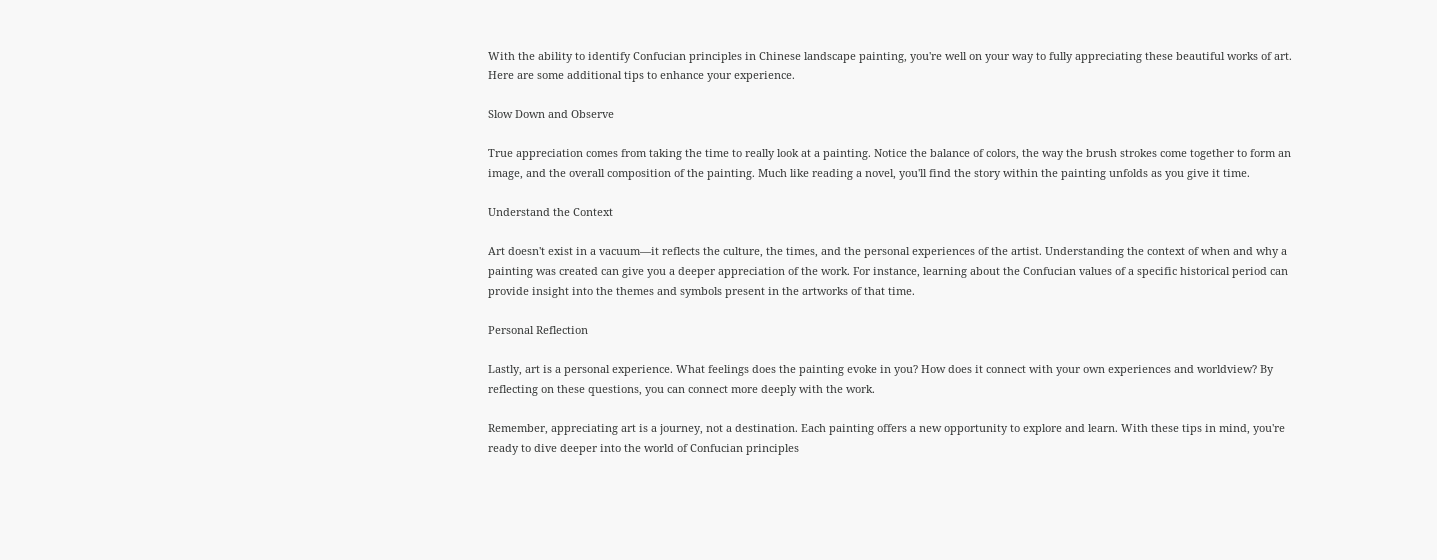With the ability to identify Confucian principles in Chinese landscape painting, you're well on your way to fully appreciating these beautiful works of art. Here are some additional tips to enhance your experience.

Slow Down and Observe

True appreciation comes from taking the time to really look at a painting. Notice the balance of colors, the way the brush strokes come together to form an image, and the overall composition of the painting. Much like reading a novel, you'll find the story within the painting unfolds as you give it time.

Understand the Context

Art doesn't exist in a vacuum—it reflects the culture, the times, and the personal experiences of the artist. Understanding the context of when and why a painting was created can give you a deeper appreciation of the work. For instance, learning about the Confucian values of a specific historical period can provide insight into the themes and symbols present in the artworks of that time.

Personal Reflection

Lastly, art is a personal experience. What feelings does the painting evoke in you? How does it connect with your own experiences and worldview? By reflecting on these questions, you can connect more deeply with the work.

Remember, appreciating art is a journey, not a destination. Each painting offers a new opportunity to explore and learn. With these tips in mind, you're ready to dive deeper into the world of Confucian principles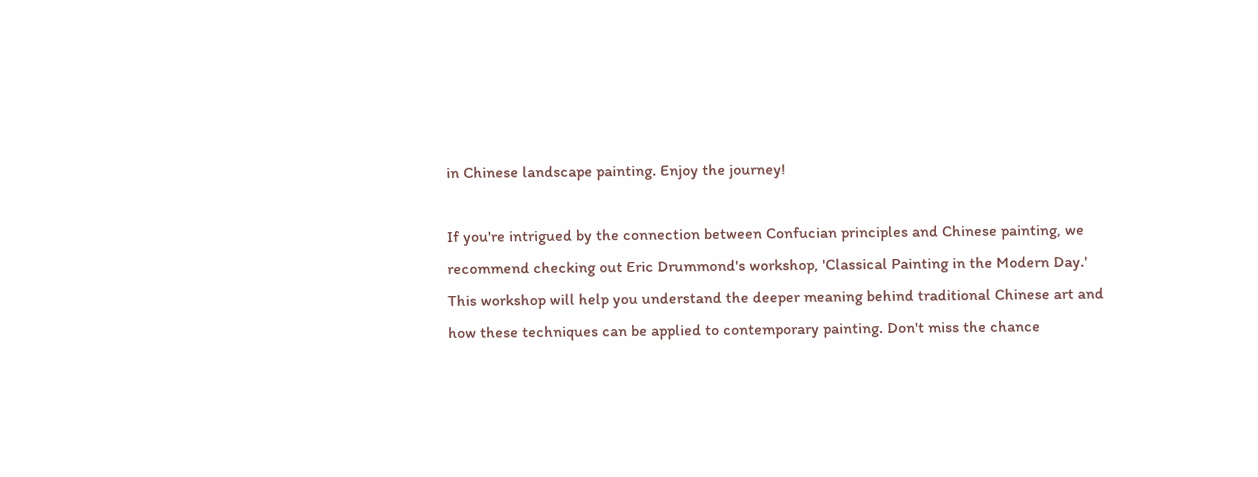in Chinese landscape painting. Enjoy the journey!

If you're intrigued by the connection between Confucian principles and Chinese painting, we recommend checking out Eric Drummond's workshop, 'Classical Painting in the Modern Day.' This workshop will help you understand the deeper meaning behind traditional Chinese art and how these techniques can be applied to contemporary painting. Don't miss the chance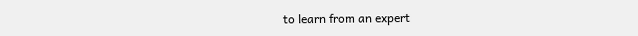to learn from an expert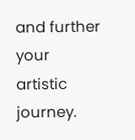and further your artistic journey.